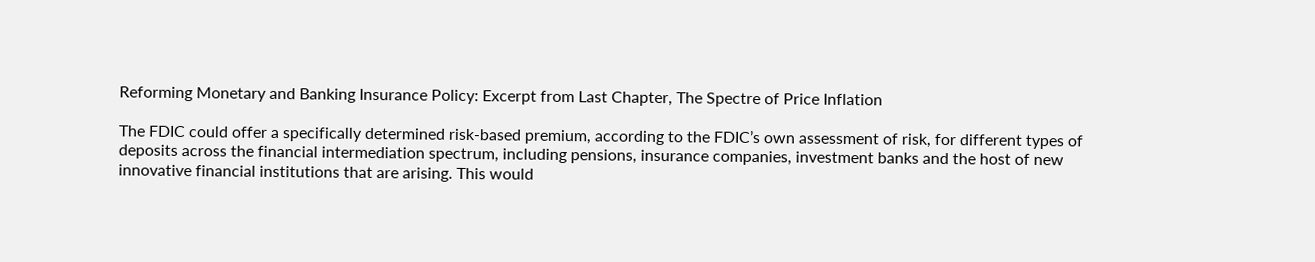Reforming Monetary and Banking Insurance Policy: Excerpt from Last Chapter, The Spectre of Price Inflation

The FDIC could offer a specifically determined risk-based premium, according to the FDIC’s own assessment of risk, for different types of deposits across the financial intermediation spectrum, including pensions, insurance companies, investment banks and the host of new innovative financial institutions that are arising. This would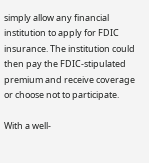simply allow any financial institution to apply for FDIC insurance. The institution could then pay the FDIC-stipulated premium and receive coverage or choose not to participate.

With a well-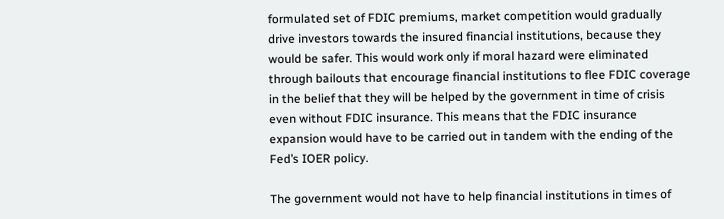formulated set of FDIC premiums, market competition would gradually drive investors towards the insured financial institutions, because they would be safer. This would work only if moral hazard were eliminated through bailouts that encourage financial institutions to flee FDIC coverage in the belief that they will be helped by the government in time of crisis even without FDIC insurance. This means that the FDIC insurance expansion would have to be carried out in tandem with the ending of the Fed’s IOER policy.

The government would not have to help financial institutions in times of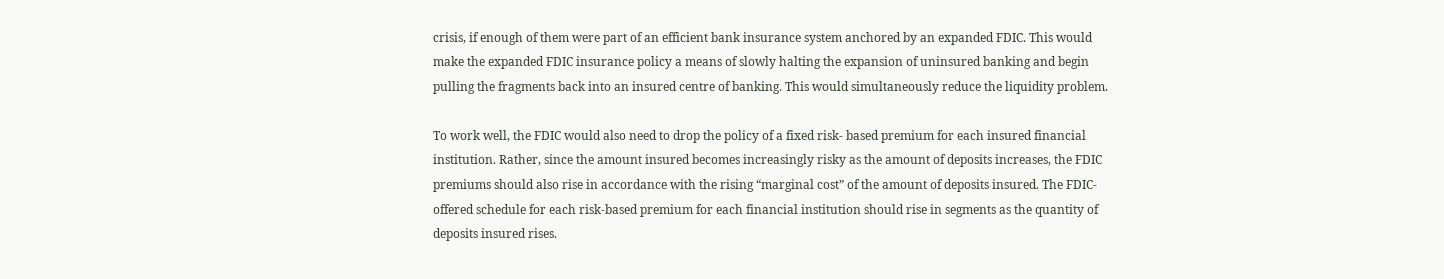crisis, if enough of them were part of an efficient bank insurance system anchored by an expanded FDIC. This would make the expanded FDIC insurance policy a means of slowly halting the expansion of uninsured banking and begin pulling the fragments back into an insured centre of banking. This would simultaneously reduce the liquidity problem.

To work well, the FDIC would also need to drop the policy of a fixed risk- based premium for each insured financial institution. Rather, since the amount insured becomes increasingly risky as the amount of deposits increases, the FDIC premiums should also rise in accordance with the rising “marginal cost” of the amount of deposits insured. The FDIC-offered schedule for each risk-based premium for each financial institution should rise in segments as the quantity of deposits insured rises.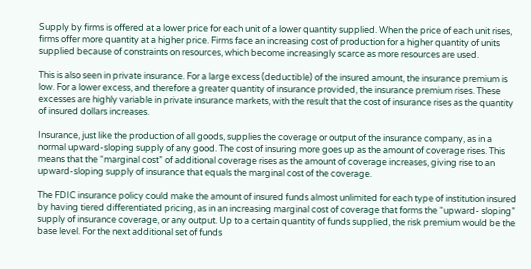Supply by firms is offered at a lower price for each unit of a lower quantity supplied. When the price of each unit rises, firms offer more quantity at a higher price. Firms face an increasing cost of production for a higher quantity of units supplied because of constraints on resources, which become increasingly scarce as more resources are used.

This is also seen in private insurance. For a large excess (deductible) of the insured amount, the insurance premium is low. For a lower excess, and therefore a greater quantity of insurance provided, the insurance premium rises. These excesses are highly variable in private insurance markets, with the result that the cost of insurance rises as the quantity of insured dollars increases.

Insurance, just like the production of all goods, supplies the coverage or output of the insurance company, as in a normal upward-sloping supply of any good. The cost of insuring more goes up as the amount of coverage rises. This means that the “marginal cost” of additional coverage rises as the amount of coverage increases, giving rise to an upward-sloping supply of insurance that equals the marginal cost of the coverage.

The FDIC insurance policy could make the amount of insured funds almost unlimited for each type of institution insured by having tiered differentiated pricing, as in an increasing marginal cost of coverage that forms the “upward- sloping” supply of insurance coverage, or any output. Up to a certain quantity of funds supplied, the risk premium would be the base level. For the next additional set of funds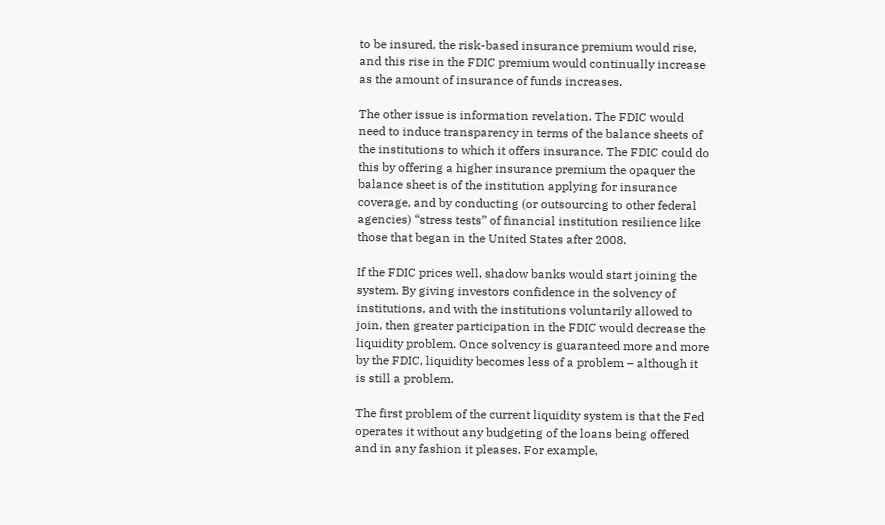to be insured, the risk-based insurance premium would rise, and this rise in the FDIC premium would continually increase as the amount of insurance of funds increases.

The other issue is information revelation. The FDIC would need to induce transparency in terms of the balance sheets of the institutions to which it offers insurance. The FDIC could do this by offering a higher insurance premium the opaquer the balance sheet is of the institution applying for insurance coverage, and by conducting (or outsourcing to other federal agencies) “stress tests” of financial institution resilience like those that began in the United States after 2008.

If the FDIC prices well, shadow banks would start joining the system. By giving investors confidence in the solvency of institutions, and with the institutions voluntarily allowed to join, then greater participation in the FDIC would decrease the liquidity problem. Once solvency is guaranteed more and more by the FDIC, liquidity becomes less of a problem – although it is still a problem.

The first problem of the current liquidity system is that the Fed operates it without any budgeting of the loans being offered and in any fashion it pleases. For example,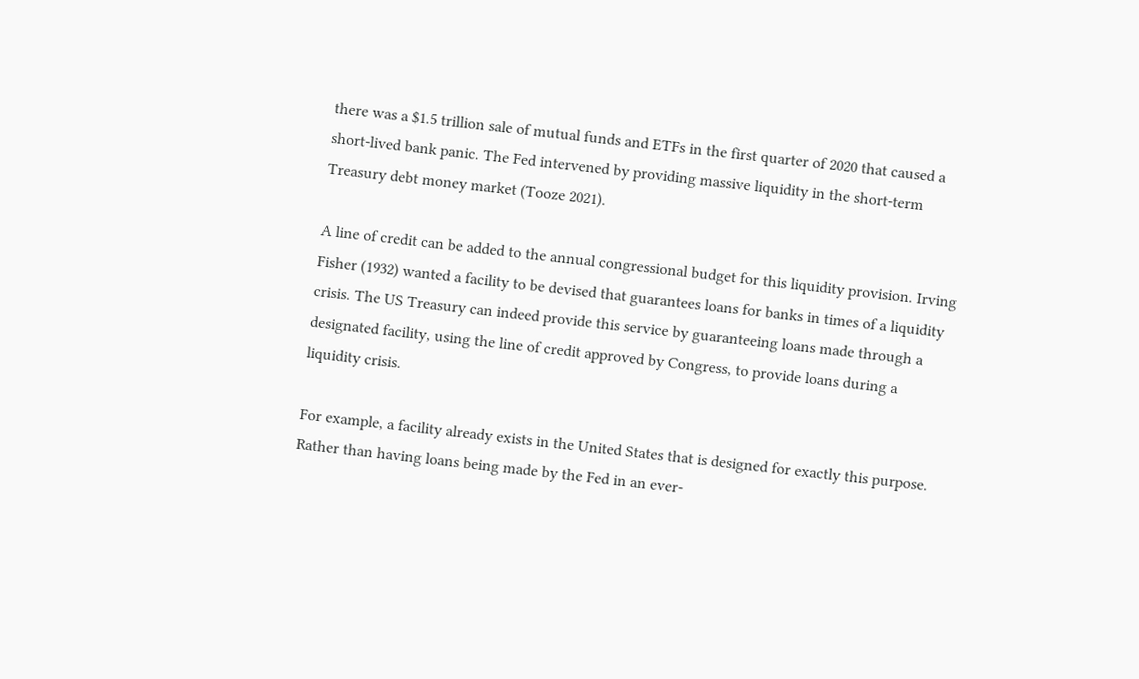there was a $1.5 trillion sale of mutual funds and ETFs in the first quarter of 2020 that caused a short-lived bank panic. The Fed intervened by providing massive liquidity in the short-term Treasury debt money market (Tooze 2021).

A line of credit can be added to the annual congressional budget for this liquidity provision. Irving Fisher (1932) wanted a facility to be devised that guarantees loans for banks in times of a liquidity crisis. The US Treasury can indeed provide this service by guaranteeing loans made through a designated facility, using the line of credit approved by Congress, to provide loans during a liquidity crisis.

For example, a facility already exists in the United States that is designed for exactly this purpose. Rather than having loans being made by the Fed in an ever-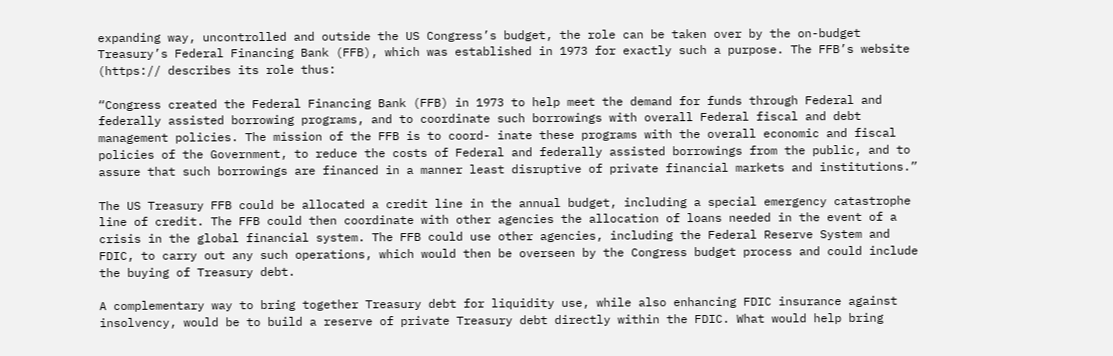expanding way, uncontrolled and outside the US Congress’s budget, the role can be taken over by the on-budget Treasury’s Federal Financing Bank (FFB), which was established in 1973 for exactly such a purpose. The FFB’s website (https:// describes its role thus:

“Congress created the Federal Financing Bank (FFB) in 1973 to help meet the demand for funds through Federal and federally assisted borrowing programs, and to coordinate such borrowings with overall Federal fiscal and debt management policies. The mission of the FFB is to coord- inate these programs with the overall economic and fiscal policies of the Government, to reduce the costs of Federal and federally assisted borrowings from the public, and to assure that such borrowings are financed in a manner least disruptive of private financial markets and institutions.”

The US Treasury FFB could be allocated a credit line in the annual budget, including a special emergency catastrophe line of credit. The FFB could then coordinate with other agencies the allocation of loans needed in the event of a crisis in the global financial system. The FFB could use other agencies, including the Federal Reserve System and FDIC, to carry out any such operations, which would then be overseen by the Congress budget process and could include the buying of Treasury debt.

A complementary way to bring together Treasury debt for liquidity use, while also enhancing FDIC insurance against insolvency, would be to build a reserve of private Treasury debt directly within the FDIC. What would help bring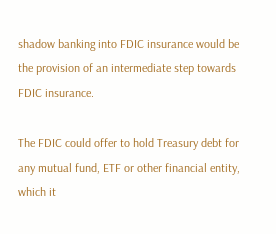shadow banking into FDIC insurance would be the provision of an intermediate step towards FDIC insurance.

The FDIC could offer to hold Treasury debt for any mutual fund, ETF or other financial entity, which it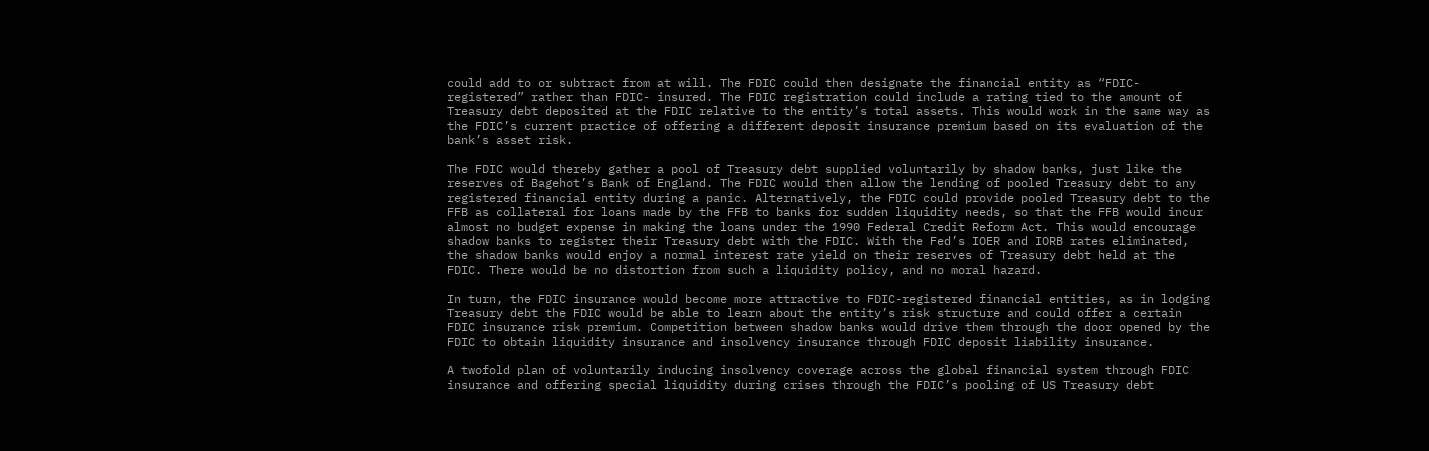could add to or subtract from at will. The FDIC could then designate the financial entity as “FDIC-registered” rather than FDIC- insured. The FDIC registration could include a rating tied to the amount of Treasury debt deposited at the FDIC relative to the entity’s total assets. This would work in the same way as the FDIC’s current practice of offering a different deposit insurance premium based on its evaluation of the bank’s asset risk.

The FDIC would thereby gather a pool of Treasury debt supplied voluntarily by shadow banks, just like the reserves of Bagehot’s Bank of England. The FDIC would then allow the lending of pooled Treasury debt to any registered financial entity during a panic. Alternatively, the FDIC could provide pooled Treasury debt to the FFB as collateral for loans made by the FFB to banks for sudden liquidity needs, so that the FFB would incur almost no budget expense in making the loans under the 1990 Federal Credit Reform Act. This would encourage shadow banks to register their Treasury debt with the FDIC. With the Fed’s IOER and IORB rates eliminated, the shadow banks would enjoy a normal interest rate yield on their reserves of Treasury debt held at the FDIC. There would be no distortion from such a liquidity policy, and no moral hazard.

In turn, the FDIC insurance would become more attractive to FDIC-registered financial entities, as in lodging Treasury debt the FDIC would be able to learn about the entity’s risk structure and could offer a certain FDIC insurance risk premium. Competition between shadow banks would drive them through the door opened by the FDIC to obtain liquidity insurance and insolvency insurance through FDIC deposit liability insurance.

A twofold plan of voluntarily inducing insolvency coverage across the global financial system through FDIC insurance and offering special liquidity during crises through the FDIC’s pooling of US Treasury debt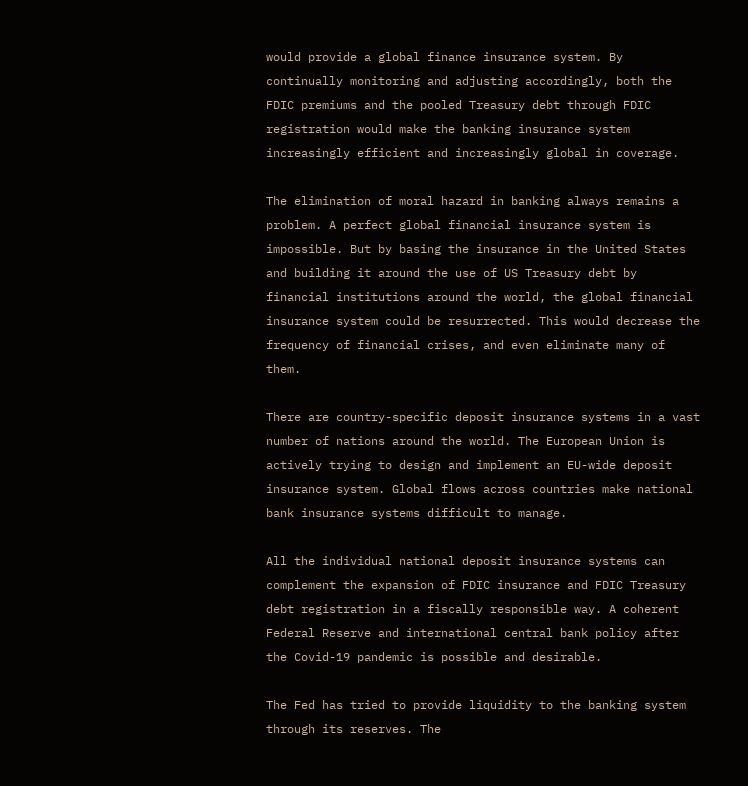would provide a global finance insurance system. By continually monitoring and adjusting accordingly, both the FDIC premiums and the pooled Treasury debt through FDIC registration would make the banking insurance system increasingly efficient and increasingly global in coverage.

The elimination of moral hazard in banking always remains a problem. A perfect global financial insurance system is impossible. But by basing the insurance in the United States and building it around the use of US Treasury debt by financial institutions around the world, the global financial insurance system could be resurrected. This would decrease the frequency of financial crises, and even eliminate many of them.

There are country-specific deposit insurance systems in a vast number of nations around the world. The European Union is actively trying to design and implement an EU-wide deposit insurance system. Global flows across countries make national bank insurance systems difficult to manage.

All the individual national deposit insurance systems can complement the expansion of FDIC insurance and FDIC Treasury debt registration in a fiscally responsible way. A coherent Federal Reserve and international central bank policy after the Covid-19 pandemic is possible and desirable.

The Fed has tried to provide liquidity to the banking system through its reserves. The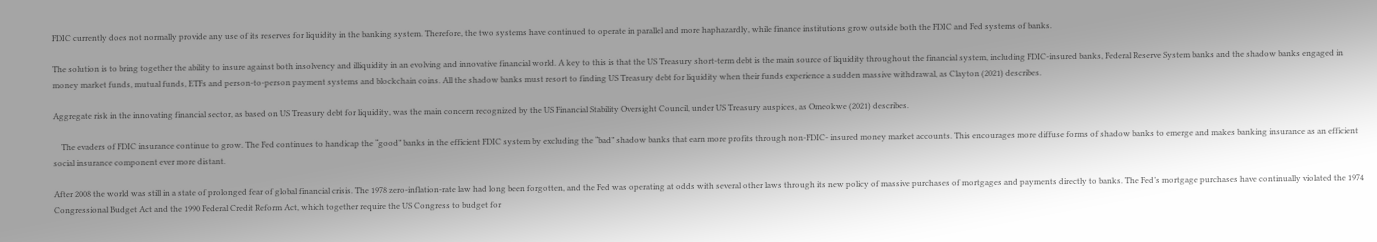FDIC currently does not normally provide any use of its reserves for liquidity in the banking system. Therefore, the two systems have continued to operate in parallel and more haphazardly, while finance institutions grow outside both the FDIC and Fed systems of banks.

The solution is to bring together the ability to insure against both insolvency and illiquidity in an evolving and innovative financial world. A key to this is that the US Treasury short-term debt is the main source of liquidity throughout the financial system, including FDIC-insured banks, Federal Reserve System banks and the shadow banks engaged in money market funds, mutual funds, ETFs and person-to-person payment systems and blockchain coins. All the shadow banks must resort to finding US Treasury debt for liquidity when their funds experience a sudden massive withdrawal, as Clayton (2021) describes.

Aggregate risk in the innovating financial sector, as based on US Treasury debt for liquidity, was the main concern recognized by the US Financial Stability Oversight Council, under US Treasury auspices, as Omeokwe (2021) describes.

    The evaders of FDIC insurance continue to grow. The Fed continues to handicap the “good” banks in the efficient FDIC system by excluding the “bad” shadow banks that earn more profits through non-FDIC- insured money market accounts. This encourages more diffuse forms of shadow banks to emerge and makes banking insurance as an efficient social insurance component ever more distant.

After 2008 the world was still in a state of prolonged fear of global financial crisis. The 1978 zero-inflation-rate law had long been forgotten, and the Fed was operating at odds with several other laws through its new policy of massive purchases of mortgages and payments directly to banks. The Fed’s mortgage purchases have continually violated the 1974 Congressional Budget Act and the 1990 Federal Credit Reform Act, which together require the US Congress to budget for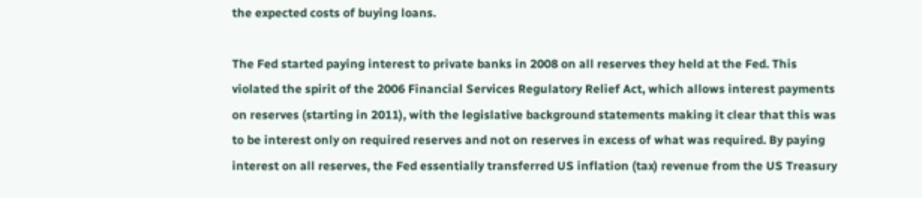the expected costs of buying loans.

The Fed started paying interest to private banks in 2008 on all reserves they held at the Fed. This violated the spirit of the 2006 Financial Services Regulatory Relief Act, which allows interest payments on reserves (starting in 2011), with the legislative background statements making it clear that this was to be interest only on required reserves and not on reserves in excess of what was required. By paying interest on all reserves, the Fed essentially transferred US inflation (tax) revenue from the US Treasury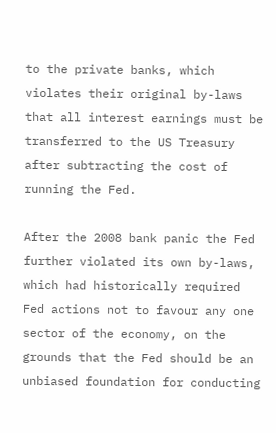to the private banks, which violates their original by-laws that all interest earnings must be transferred to the US Treasury after subtracting the cost of running the Fed.

After the 2008 bank panic the Fed further violated its own by-laws, which had historically required Fed actions not to favour any one sector of the economy, on the grounds that the Fed should be an unbiased foundation for conducting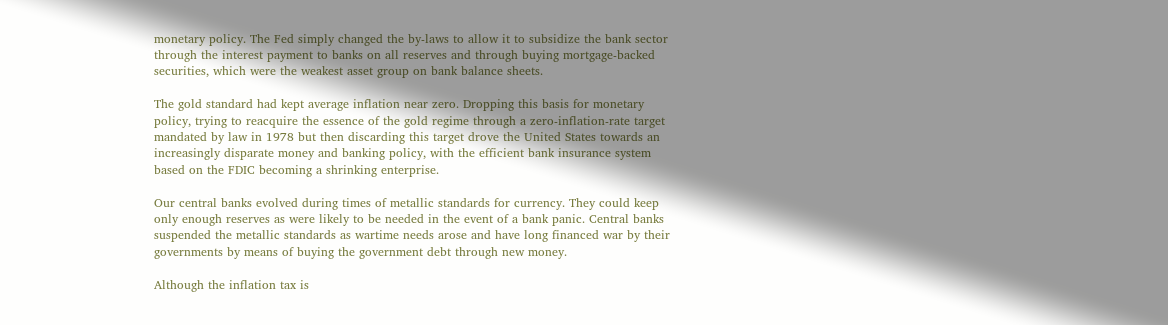monetary policy. The Fed simply changed the by-laws to allow it to subsidize the bank sector through the interest payment to banks on all reserves and through buying mortgage-backed securities, which were the weakest asset group on bank balance sheets.

The gold standard had kept average inflation near zero. Dropping this basis for monetary policy, trying to reacquire the essence of the gold regime through a zero-inflation-rate target mandated by law in 1978 but then discarding this target drove the United States towards an increasingly disparate money and banking policy, with the efficient bank insurance system based on the FDIC becoming a shrinking enterprise.

Our central banks evolved during times of metallic standards for currency. They could keep only enough reserves as were likely to be needed in the event of a bank panic. Central banks suspended the metallic standards as wartime needs arose and have long financed war by their governments by means of buying the government debt through new money.

Although the inflation tax is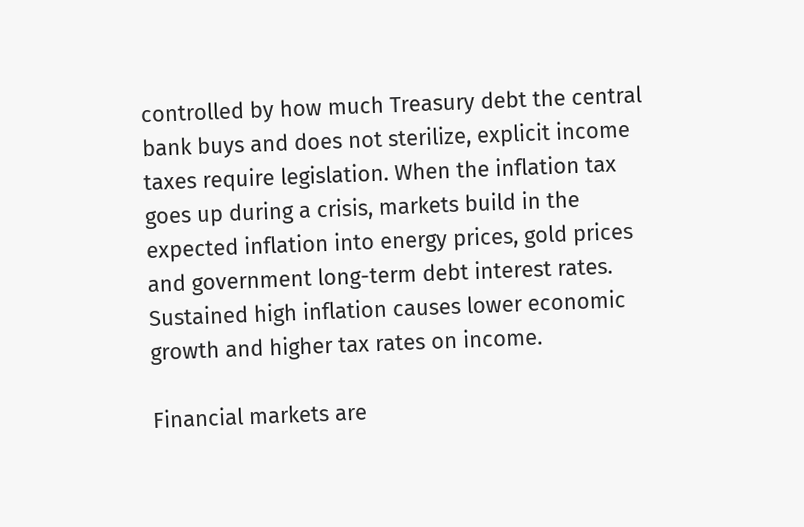controlled by how much Treasury debt the central bank buys and does not sterilize, explicit income taxes require legislation. When the inflation tax goes up during a crisis, markets build in the expected inflation into energy prices, gold prices and government long-term debt interest rates. Sustained high inflation causes lower economic growth and higher tax rates on income.

Financial markets are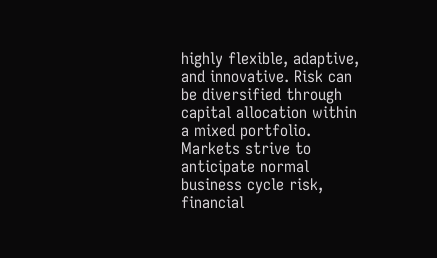highly flexible, adaptive, and innovative. Risk can be diversified through capital allocation within a mixed portfolio. Markets strive to anticipate normal business cycle risk, financial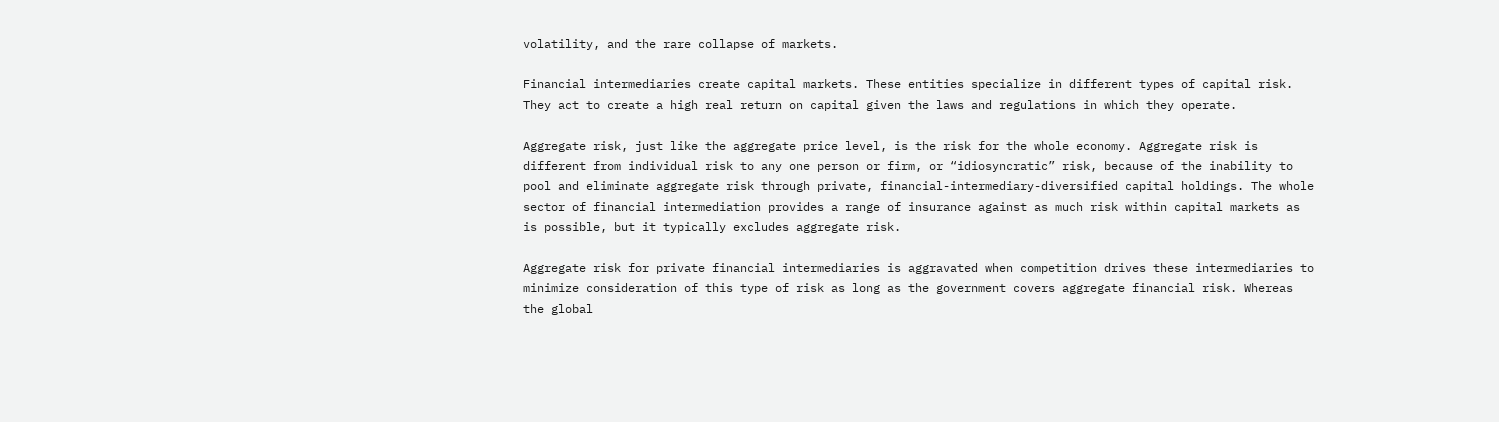volatility, and the rare collapse of markets.

Financial intermediaries create capital markets. These entities specialize in different types of capital risk. They act to create a high real return on capital given the laws and regulations in which they operate.

Aggregate risk, just like the aggregate price level, is the risk for the whole economy. Aggregate risk is different from individual risk to any one person or firm, or “idiosyncratic” risk, because of the inability to pool and eliminate aggregate risk through private, financial-intermediary-diversified capital holdings. The whole sector of financial intermediation provides a range of insurance against as much risk within capital markets as is possible, but it typically excludes aggregate risk.

Aggregate risk for private financial intermediaries is aggravated when competition drives these intermediaries to minimize consideration of this type of risk as long as the government covers aggregate financial risk. Whereas the global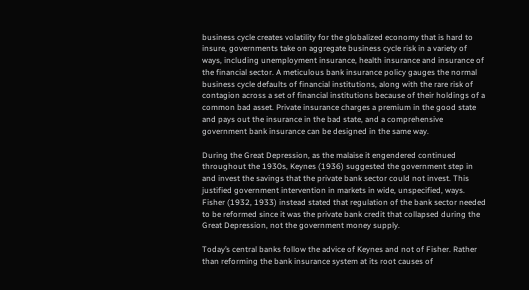business cycle creates volatility for the globalized economy that is hard to insure, governments take on aggregate business cycle risk in a variety of ways, including unemployment insurance, health insurance and insurance of the financial sector. A meticulous bank insurance policy gauges the normal business cycle defaults of financial institutions, along with the rare risk of contagion across a set of financial institutions because of their holdings of a common bad asset. Private insurance charges a premium in the good state and pays out the insurance in the bad state, and a comprehensive government bank insurance can be designed in the same way.

During the Great Depression, as the malaise it engendered continued throughout the 1930s, Keynes (1936) suggested the government step in and invest the savings that the private bank sector could not invest. This justified government intervention in markets in wide, unspecified, ways. Fisher (1932, 1933) instead stated that regulation of the bank sector needed to be reformed since it was the private bank credit that collapsed during the Great Depression, not the government money supply.

Today’s central banks follow the advice of Keynes and not of Fisher. Rather than reforming the bank insurance system at its root causes of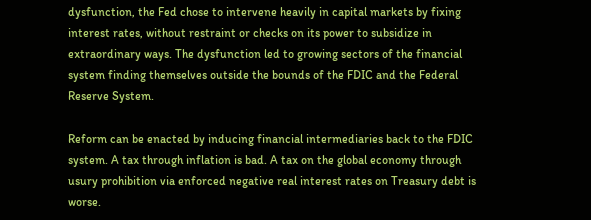dysfunction, the Fed chose to intervene heavily in capital markets by fixing interest rates, without restraint or checks on its power to subsidize in extraordinary ways. The dysfunction led to growing sectors of the financial system finding themselves outside the bounds of the FDIC and the Federal Reserve System.

Reform can be enacted by inducing financial intermediaries back to the FDIC system. A tax through inflation is bad. A tax on the global economy through usury prohibition via enforced negative real interest rates on Treasury debt is worse.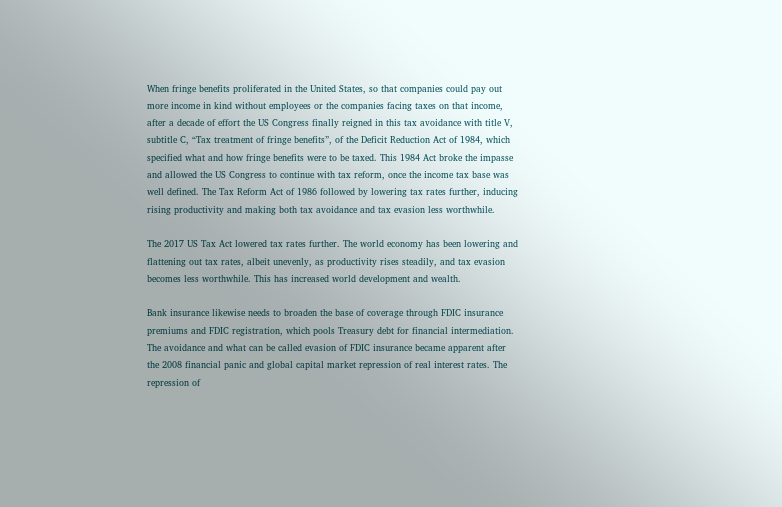When fringe benefits proliferated in the United States, so that companies could pay out more income in kind without employees or the companies facing taxes on that income, after a decade of effort the US Congress finally reigned in this tax avoidance with title V, subtitle C, “Tax treatment of fringe benefits”, of the Deficit Reduction Act of 1984, which specified what and how fringe benefits were to be taxed. This 1984 Act broke the impasse and allowed the US Congress to continue with tax reform, once the income tax base was well defined. The Tax Reform Act of 1986 followed by lowering tax rates further, inducing rising productivity and making both tax avoidance and tax evasion less worthwhile.

The 2017 US Tax Act lowered tax rates further. The world economy has been lowering and flattening out tax rates, albeit unevenly, as productivity rises steadily, and tax evasion becomes less worthwhile. This has increased world development and wealth.

Bank insurance likewise needs to broaden the base of coverage through FDIC insurance premiums and FDIC registration, which pools Treasury debt for financial intermediation. The avoidance and what can be called evasion of FDIC insurance became apparent after the 2008 financial panic and global capital market repression of real interest rates. The repression of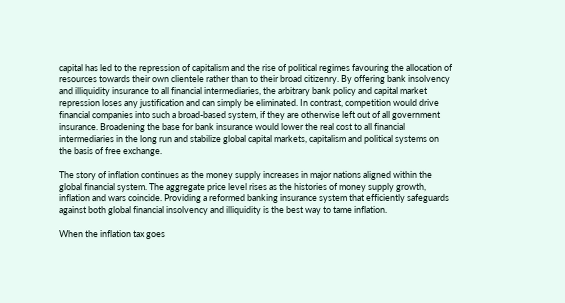capital has led to the repression of capitalism and the rise of political regimes favouring the allocation of resources towards their own clientele rather than to their broad citizenry. By offering bank insolvency and illiquidity insurance to all financial intermediaries, the arbitrary bank policy and capital market repression loses any justification and can simply be eliminated. In contrast, competition would drive financial companies into such a broad-based system, if they are otherwise left out of all government insurance. Broadening the base for bank insurance would lower the real cost to all financial intermediaries in the long run and stabilize global capital markets, capitalism and political systems on the basis of free exchange.

The story of inflation continues as the money supply increases in major nations aligned within the global financial system. The aggregate price level rises as the histories of money supply growth, inflation and wars coincide. Providing a reformed banking insurance system that efficiently safeguards against both global financial insolvency and illiquidity is the best way to tame inflation.

When the inflation tax goes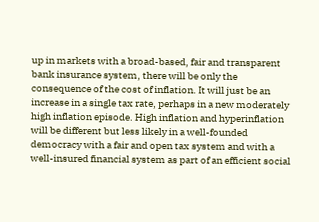up in markets with a broad-based, fair and transparent bank insurance system, there will be only the consequence of the cost of inflation. It will just be an increase in a single tax rate, perhaps in a new moderately high inflation episode. High inflation and hyperinflation will be different but less likely in a well-founded democracy with a fair and open tax system and with a well-insured financial system as part of an efficient social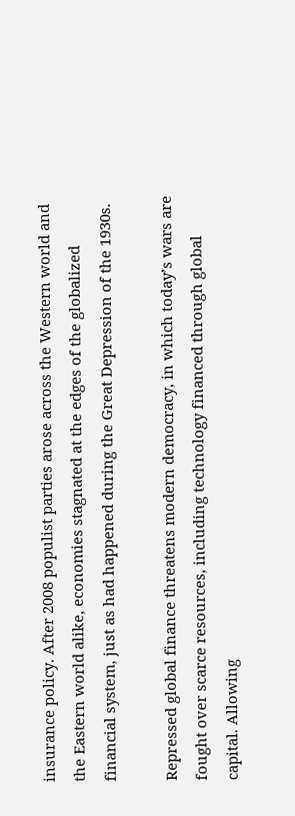insurance policy. After 2008 populist parties arose across the Western world and the Eastern world alike, economies stagnated at the edges of the globalized financial system, just as had happened during the Great Depression of the 1930s.

Repressed global finance threatens modern democracy, in which today’s wars are fought over scarce resources, including technology financed through global capital. Allowing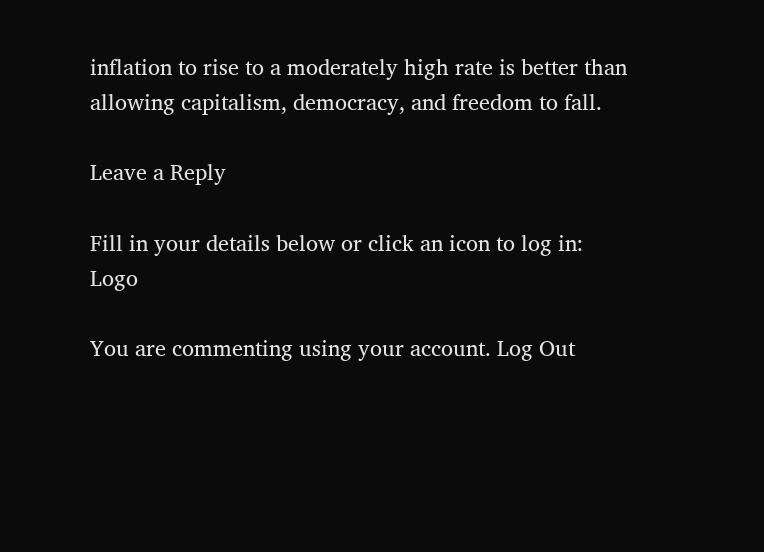inflation to rise to a moderately high rate is better than allowing capitalism, democracy, and freedom to fall.

Leave a Reply

Fill in your details below or click an icon to log in: Logo

You are commenting using your account. Log Out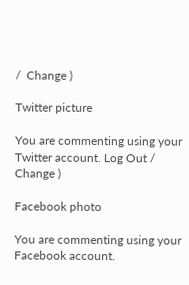/  Change )

Twitter picture

You are commenting using your Twitter account. Log Out /  Change )

Facebook photo

You are commenting using your Facebook account.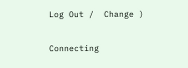Log Out /  Change )

Connecting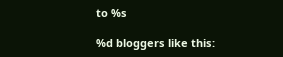to %s

%d bloggers like this: